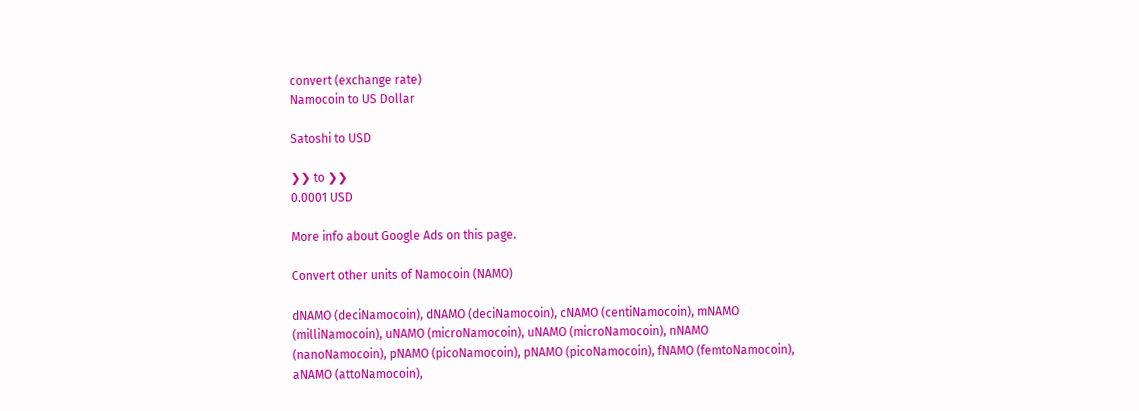convert (exchange rate)
Namocoin to US Dollar

Satoshi to USD

❯❯ to ❯❯
0.0001 USD

More info about Google Ads on this page.

Convert other units of Namocoin (NAMO)

dNAMO (deciNamocoin), dNAMO (deciNamocoin), cNAMO (centiNamocoin), mNAMO (milliNamocoin), uNAMO (microNamocoin), uNAMO (microNamocoin), nNAMO (nanoNamocoin), pNAMO (picoNamocoin), pNAMO (picoNamocoin), fNAMO (femtoNamocoin), aNAMO (attoNamocoin),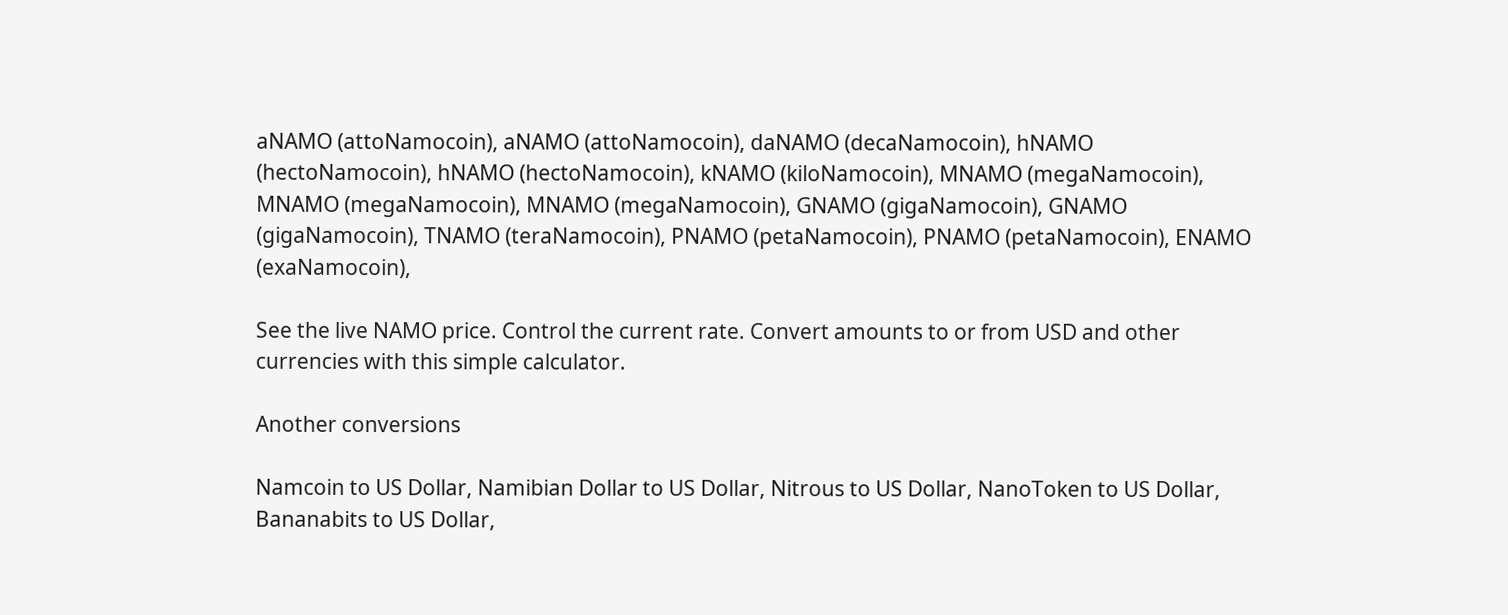aNAMO (attoNamocoin), aNAMO (attoNamocoin), daNAMO (decaNamocoin), hNAMO (hectoNamocoin), hNAMO (hectoNamocoin), kNAMO (kiloNamocoin), MNAMO (megaNamocoin), MNAMO (megaNamocoin), MNAMO (megaNamocoin), GNAMO (gigaNamocoin), GNAMO (gigaNamocoin), TNAMO (teraNamocoin), PNAMO (petaNamocoin), PNAMO (petaNamocoin), ENAMO (exaNamocoin),

See the live NAMO price. Control the current rate. Convert amounts to or from USD and other currencies with this simple calculator.

Another conversions

Namcoin to US Dollar, Namibian Dollar to US Dollar, Nitrous to US Dollar, NanoToken to US Dollar, Bananabits to US Dollar,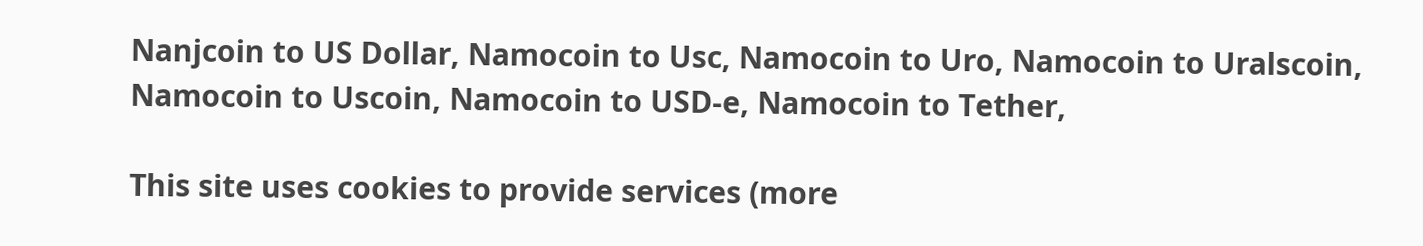Nanjcoin to US Dollar, Namocoin to Usc, Namocoin to Uro, Namocoin to Uralscoin, Namocoin to Uscoin, Namocoin to USD-e, Namocoin to Tether,

This site uses cookies to provide services (more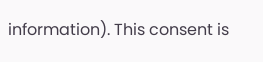information). This consent is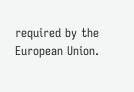required by the European Union.